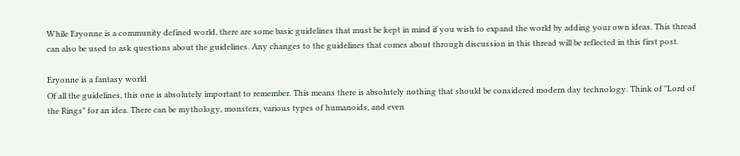While Eryonne is a community defined world, there are some basic guidelines that must be kept in mind if you wish to expand the world by adding your own ideas. This thread can also be used to ask questions about the guidelines. Any changes to the guidelines that comes about through discussion in this thread will be reflected in this first post.

Eryonne is a fantasy world
Of all the guidelines, this one is absolutely important to remember. This means there is absolutely nothing that should be considered modern day technology. Think of "Lord of the Rings" for an idea. There can be mythology, monsters, various types of humanoids, and even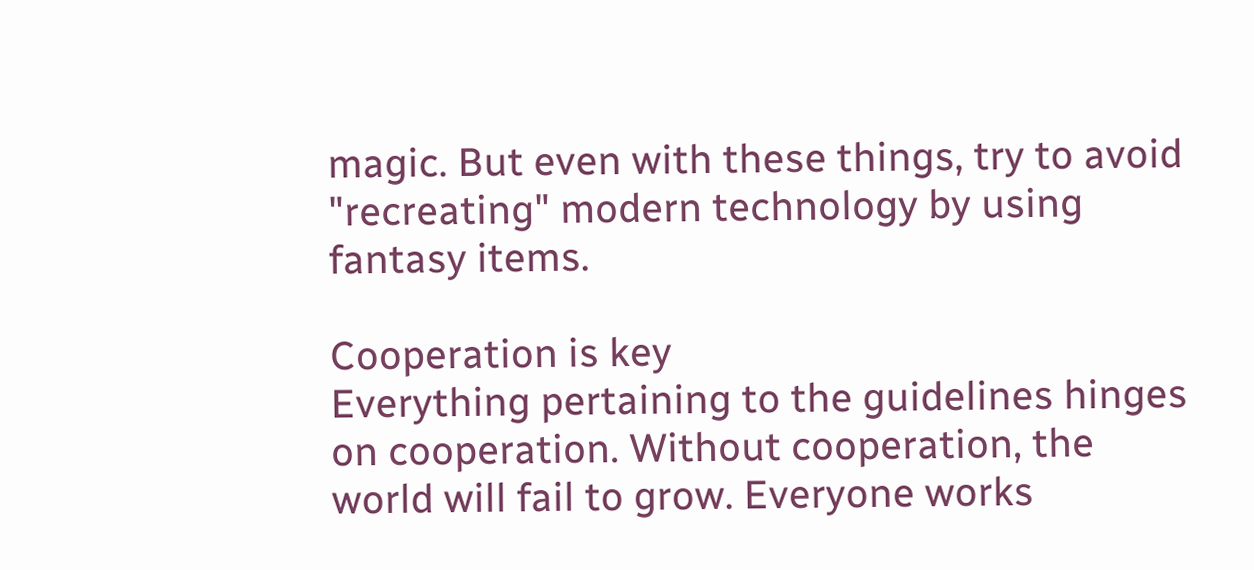magic. But even with these things, try to avoid "recreating" modern technology by using fantasy items.

Cooperation is key
Everything pertaining to the guidelines hinges on cooperation. Without cooperation, the world will fail to grow. Everyone works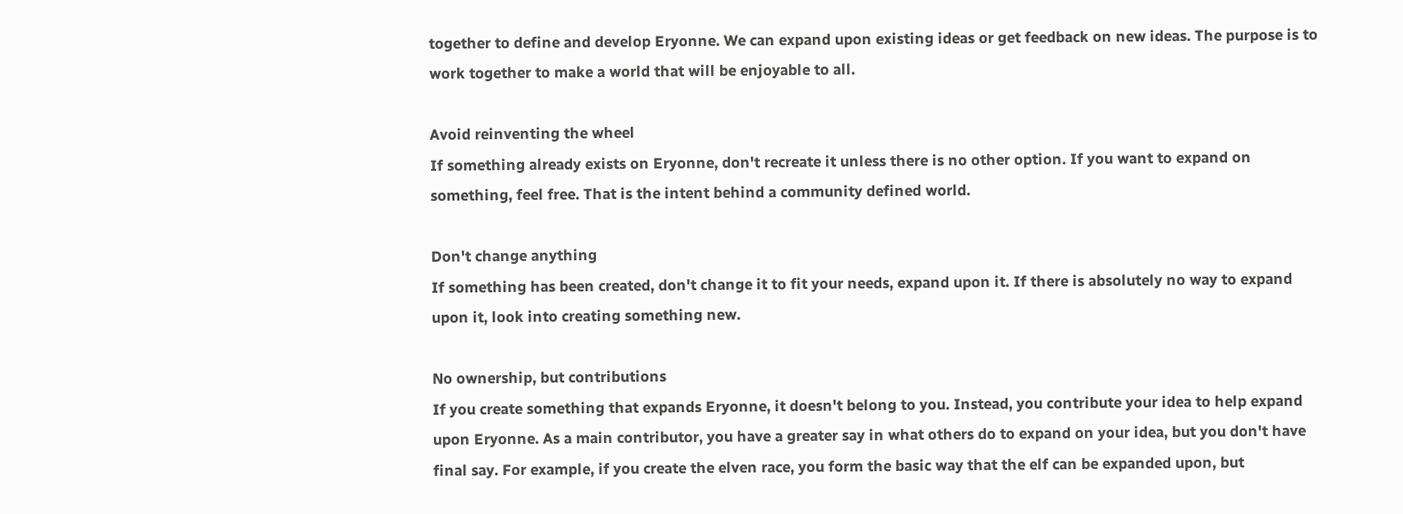together to define and develop Eryonne. We can expand upon existing ideas or get feedback on new ideas. The purpose is to work together to make a world that will be enjoyable to all.

Avoid reinventing the wheel
If something already exists on Eryonne, don't recreate it unless there is no other option. If you want to expand on something, feel free. That is the intent behind a community defined world.

Don't change anything
If something has been created, don't change it to fit your needs, expand upon it. If there is absolutely no way to expand upon it, look into creating something new.

No ownership, but contributions
If you create something that expands Eryonne, it doesn't belong to you. Instead, you contribute your idea to help expand upon Eryonne. As a main contributor, you have a greater say in what others do to expand on your idea, but you don't have final say. For example, if you create the elven race, you form the basic way that the elf can be expanded upon, but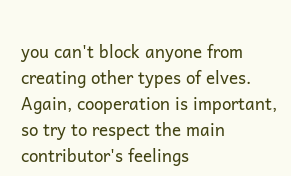you can't block anyone from creating other types of elves. Again, cooperation is important, so try to respect the main contributor's feelings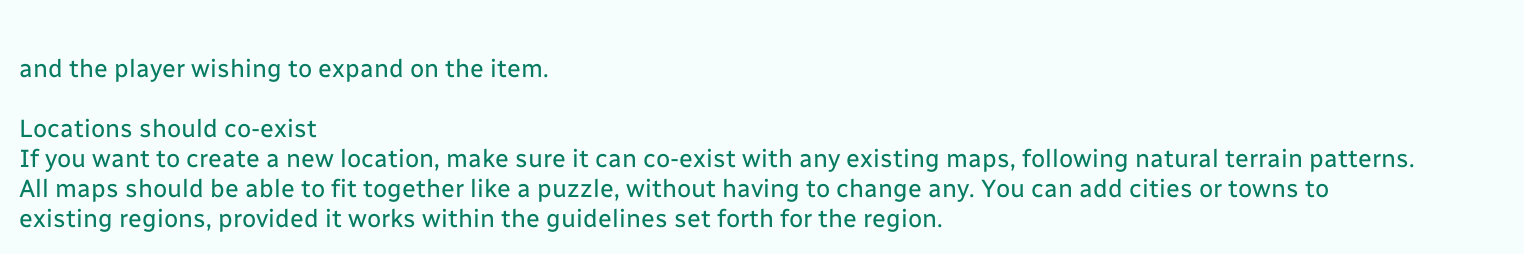and the player wishing to expand on the item.

Locations should co-exist
If you want to create a new location, make sure it can co-exist with any existing maps, following natural terrain patterns. All maps should be able to fit together like a puzzle, without having to change any. You can add cities or towns to existing regions, provided it works within the guidelines set forth for the region.